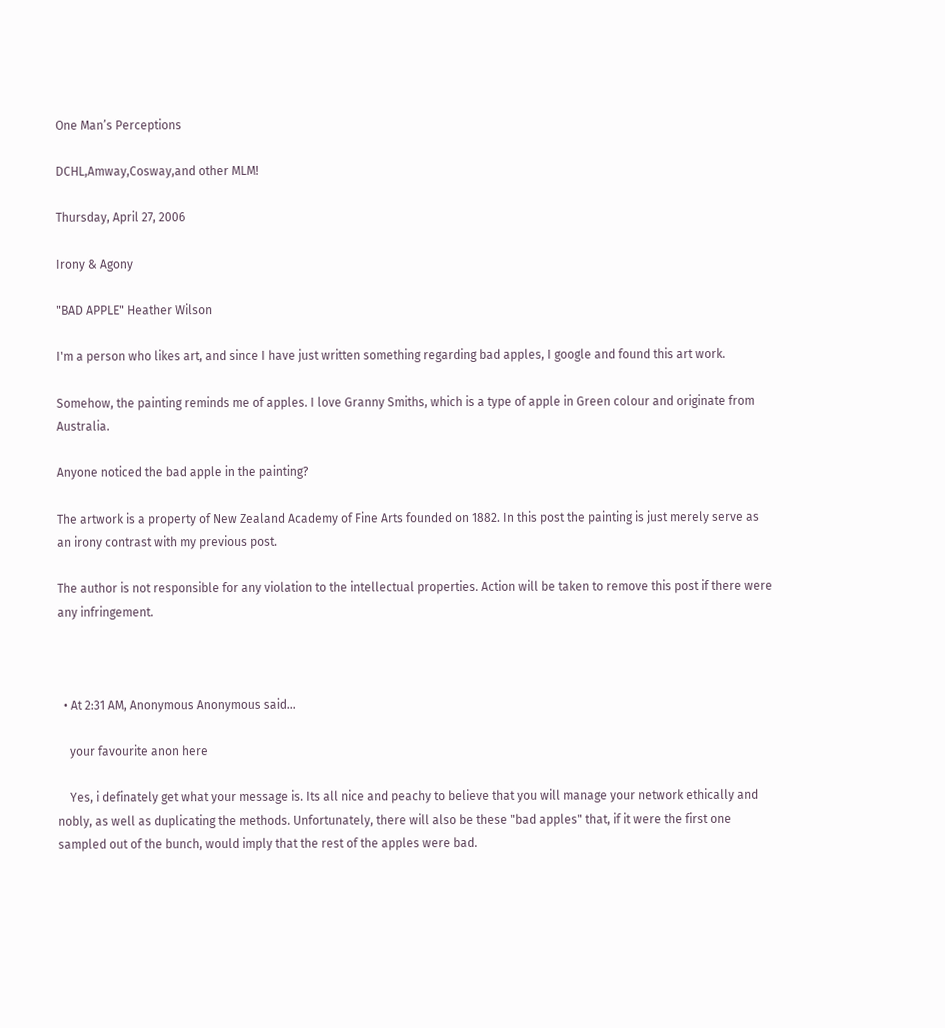One Man’s Perceptions

DCHL,Amway,Cosway,and other MLM!

Thursday, April 27, 2006

Irony & Agony

"BAD APPLE" Heather Wilson

I'm a person who likes art, and since I have just written something regarding bad apples, I google and found this art work.

Somehow, the painting reminds me of apples. I love Granny Smiths, which is a type of apple in Green colour and originate from Australia.

Anyone noticed the bad apple in the painting?

The artwork is a property of New Zealand Academy of Fine Arts founded on 1882. In this post the painting is just merely serve as an irony contrast with my previous post.

The author is not responsible for any violation to the intellectual properties. Action will be taken to remove this post if there were any infringement.



  • At 2:31 AM, Anonymous Anonymous said…

    your favourite anon here

    Yes, i definately get what your message is. Its all nice and peachy to believe that you will manage your network ethically and nobly, as well as duplicating the methods. Unfortunately, there will also be these "bad apples" that, if it were the first one sampled out of the bunch, would imply that the rest of the apples were bad.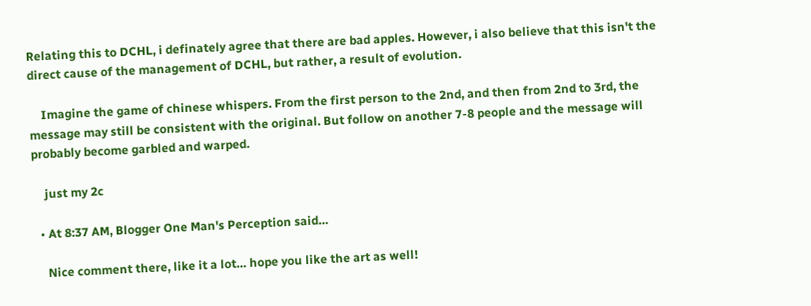Relating this to DCHL, i definately agree that there are bad apples. However, i also believe that this isn't the direct cause of the management of DCHL, but rather, a result of evolution.

    Imagine the game of chinese whispers. From the first person to the 2nd, and then from 2nd to 3rd, the message may still be consistent with the original. But follow on another 7-8 people and the message will probably become garbled and warped.

    just my 2c

  • At 8:37 AM, Blogger One Man's Perception said…

    Nice comment there, like it a lot… hope you like the art as well!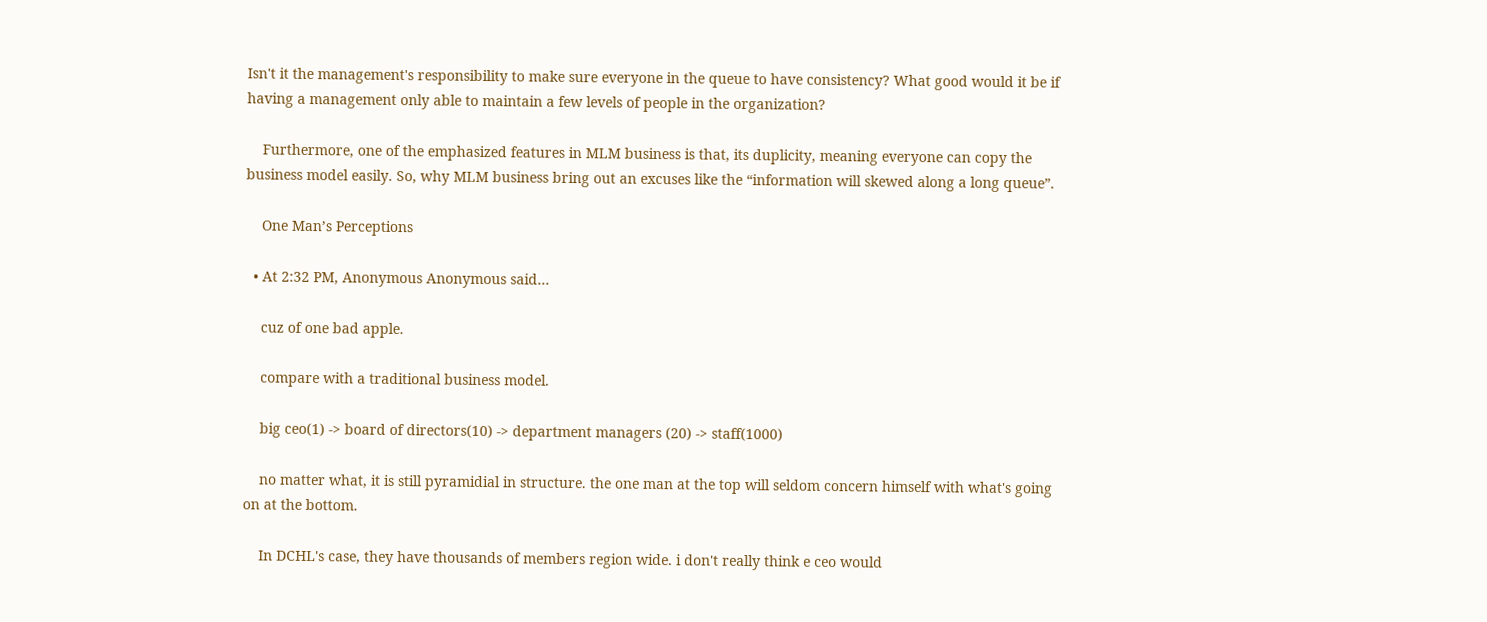Isn't it the management's responsibility to make sure everyone in the queue to have consistency? What good would it be if having a management only able to maintain a few levels of people in the organization?

    Furthermore, one of the emphasized features in MLM business is that, its duplicity, meaning everyone can copy the business model easily. So, why MLM business bring out an excuses like the “information will skewed along a long queue”.

    One Man’s Perceptions

  • At 2:32 PM, Anonymous Anonymous said…

    cuz of one bad apple.

    compare with a traditional business model.

    big ceo(1) -> board of directors(10) -> department managers (20) -> staff(1000)

    no matter what, it is still pyramidial in structure. the one man at the top will seldom concern himself with what's going on at the bottom.

    In DCHL's case, they have thousands of members region wide. i don't really think e ceo would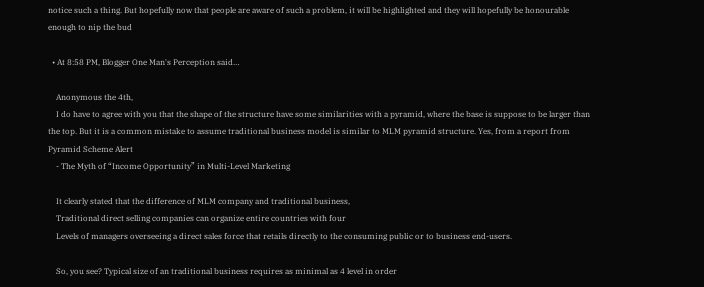notice such a thing. But hopefully now that people are aware of such a problem, it will be highlighted and they will hopefully be honourable enough to nip the bud

  • At 8:58 PM, Blogger One Man's Perception said…

    Anonymous the 4th,
    I do have to agree with you that the shape of the structure have some similarities with a pyramid, where the base is suppose to be larger than the top. But it is a common mistake to assume traditional business model is similar to MLM pyramid structure. Yes, from a report from Pyramid Scheme Alert
    - The Myth of “Income Opportunity” in Multi-Level Marketing

    It clearly stated that the difference of MLM company and traditional business,
    Traditional direct selling companies can organize entire countries with four
    Levels of managers overseeing a direct sales force that retails directly to the consuming public or to business end-users.

    So, you see? Typical size of an traditional business requires as minimal as 4 level in order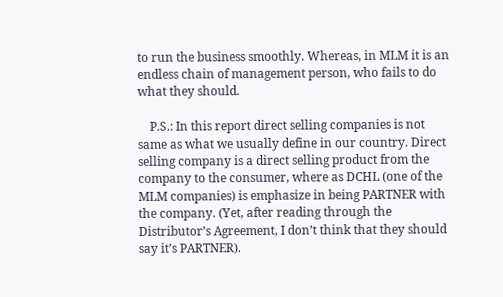to run the business smoothly. Whereas, in MLM it is an endless chain of management person, who fails to do what they should.

    P.S.: In this report direct selling companies is not same as what we usually define in our country. Direct selling company is a direct selling product from the company to the consumer, where as DCHL (one of the MLM companies) is emphasize in being PARTNER with the company. (Yet, after reading through the Distributor’s Agreement, I don’t think that they should say it’s PARTNER).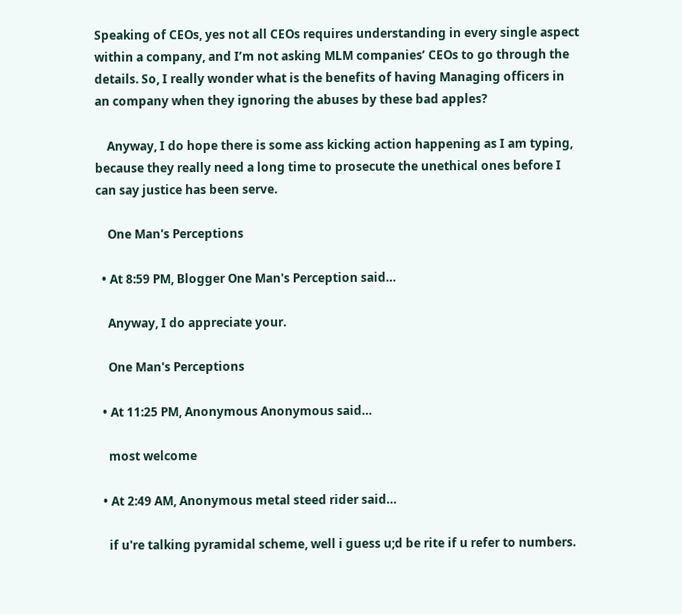Speaking of CEOs, yes not all CEOs requires understanding in every single aspect within a company, and I’m not asking MLM companies’ CEOs to go through the details. So, I really wonder what is the benefits of having Managing officers in an company when they ignoring the abuses by these bad apples?

    Anyway, I do hope there is some ass kicking action happening as I am typing, because they really need a long time to prosecute the unethical ones before I can say justice has been serve.

    One Man's Perceptions

  • At 8:59 PM, Blogger One Man's Perception said…

    Anyway, I do appreciate your.

    One Man's Perceptions

  • At 11:25 PM, Anonymous Anonymous said…

    most welcome

  • At 2:49 AM, Anonymous metal steed rider said…

    if u're talking pyramidal scheme, well i guess u;d be rite if u refer to numbers.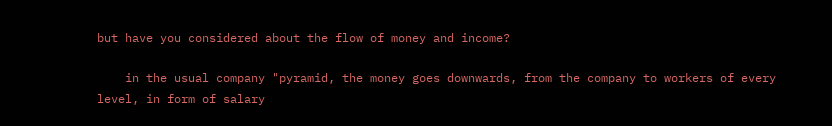but have you considered about the flow of money and income?

    in the usual company "pyramid, the money goes downwards, from the company to workers of every level, in form of salary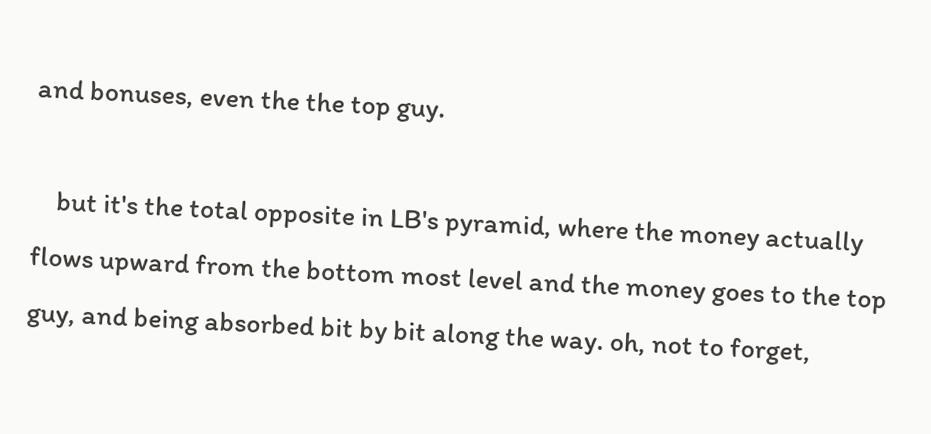and bonuses, even the the top guy.

    but it's the total opposite in LB's pyramid, where the money actually flows upward from the bottom most level and the money goes to the top guy, and being absorbed bit by bit along the way. oh, not to forget,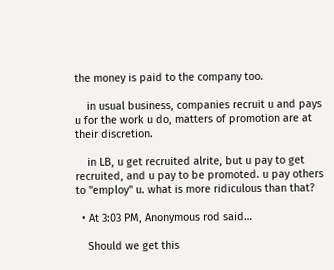the money is paid to the company too.

    in usual business, companies recruit u and pays u for the work u do, matters of promotion are at their discretion.

    in LB, u get recruited alrite, but u pay to get recruited, and u pay to be promoted. u pay others to "employ" u. what is more ridiculous than that?

  • At 3:03 PM, Anonymous rod said…

    Should we get this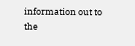information out to the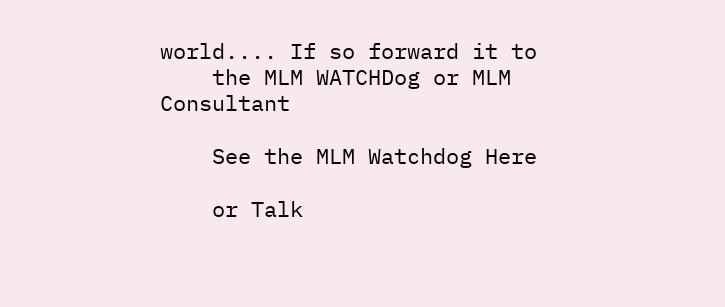world.... If so forward it to
    the MLM WATCHDog or MLM Consultant

    See the MLM Watchdog Here

    or Talk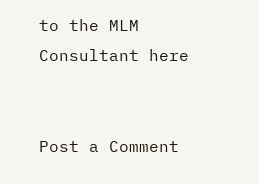to the MLM Consultant here


Post a Comment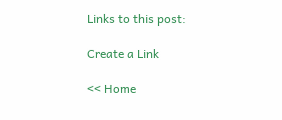Links to this post:

Create a Link

<< Home